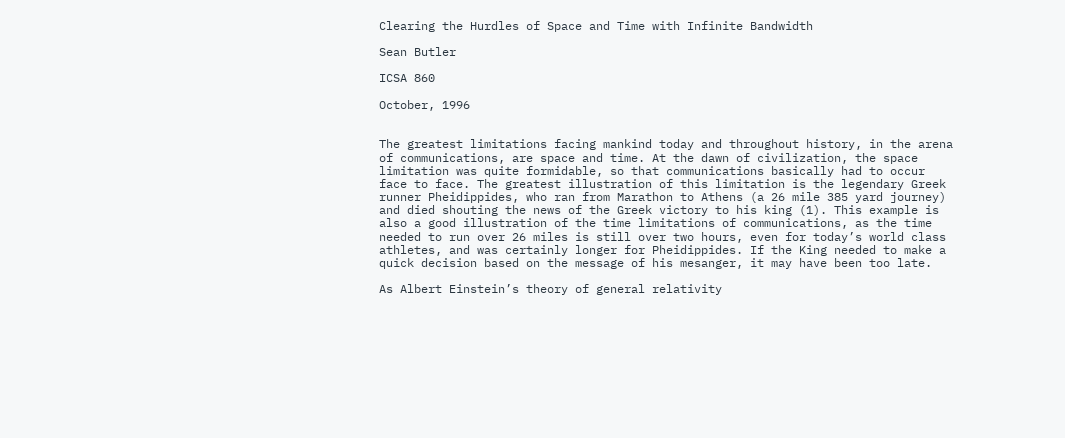Clearing the Hurdles of Space and Time with Infinite Bandwidth

Sean Butler

ICSA 860

October, 1996


The greatest limitations facing mankind today and throughout history, in the arena of communications, are space and time. At the dawn of civilization, the space limitation was quite formidable, so that communications basically had to occur face to face. The greatest illustration of this limitation is the legendary Greek runner Pheidippides, who ran from Marathon to Athens (a 26 mile 385 yard journey) and died shouting the news of the Greek victory to his king (1). This example is also a good illustration of the time limitations of communications, as the time needed to run over 26 miles is still over two hours, even for today’s world class athletes, and was certainly longer for Pheidippides. If the King needed to make a quick decision based on the message of his mesanger, it may have been too late.

As Albert Einstein’s theory of general relativity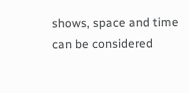shows, space and time can be considered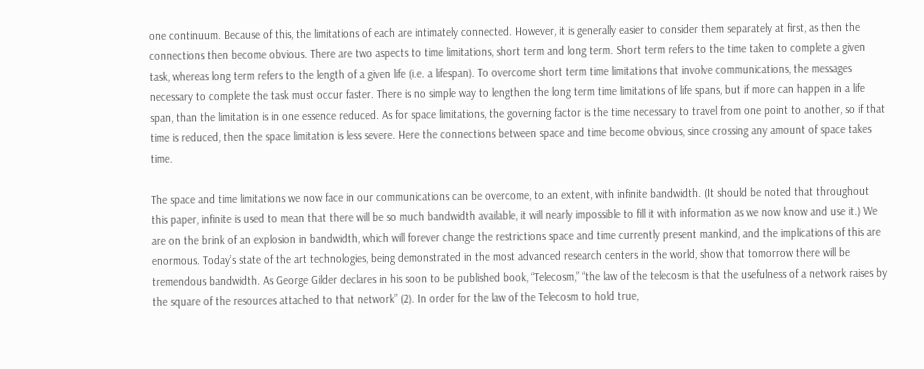one continuum. Because of this, the limitations of each are intimately connected. However, it is generally easier to consider them separately at first, as then the connections then become obvious. There are two aspects to time limitations, short term and long term. Short term refers to the time taken to complete a given task, whereas long term refers to the length of a given life (i.e. a lifespan). To overcome short term time limitations that involve communications, the messages necessary to complete the task must occur faster. There is no simple way to lengthen the long term time limitations of life spans, but if more can happen in a life span, than the limitation is in one essence reduced. As for space limitations, the governing factor is the time necessary to travel from one point to another, so if that time is reduced, then the space limitation is less severe. Here the connections between space and time become obvious, since crossing any amount of space takes time.

The space and time limitations we now face in our communications can be overcome, to an extent, with infinite bandwidth. (It should be noted that throughout this paper, infinite is used to mean that there will be so much bandwidth available, it will nearly impossible to fill it with information as we now know and use it.) We are on the brink of an explosion in bandwidth, which will forever change the restrictions space and time currently present mankind, and the implications of this are enormous. Today’s state of the art technologies, being demonstrated in the most advanced research centers in the world, show that tomorrow there will be tremendous bandwidth. As George Gilder declares in his soon to be published book, “Telecosm,” “the law of the telecosm is that the usefulness of a network raises by the square of the resources attached to that network” (2). In order for the law of the Telecosm to hold true,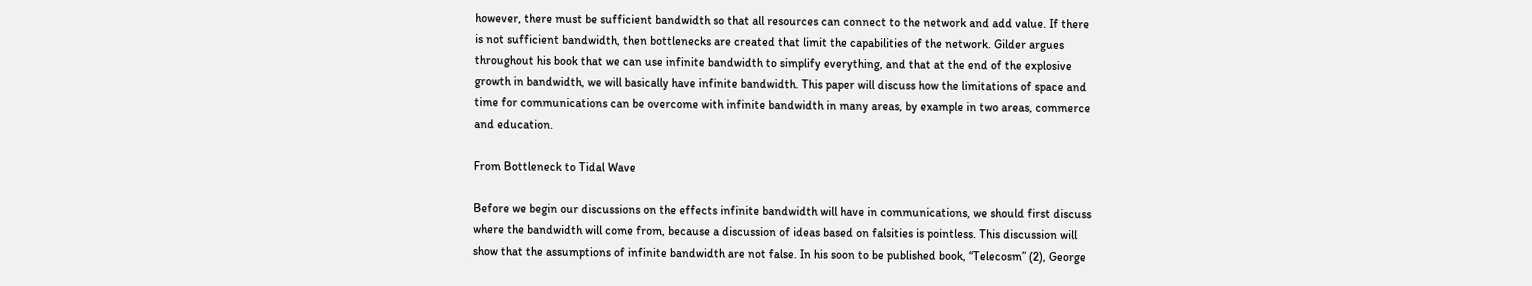however, there must be sufficient bandwidth so that all resources can connect to the network and add value. If there is not sufficient bandwidth, then bottlenecks are created that limit the capabilities of the network. Gilder argues throughout his book that we can use infinite bandwidth to simplify everything, and that at the end of the explosive growth in bandwidth, we will basically have infinite bandwidth. This paper will discuss how the limitations of space and time for communications can be overcome with infinite bandwidth in many areas, by example in two areas, commerce and education.

From Bottleneck to Tidal Wave

Before we begin our discussions on the effects infinite bandwidth will have in communications, we should first discuss where the bandwidth will come from, because a discussion of ideas based on falsities is pointless. This discussion will show that the assumptions of infinite bandwidth are not false. In his soon to be published book, “Telecosm” (2), George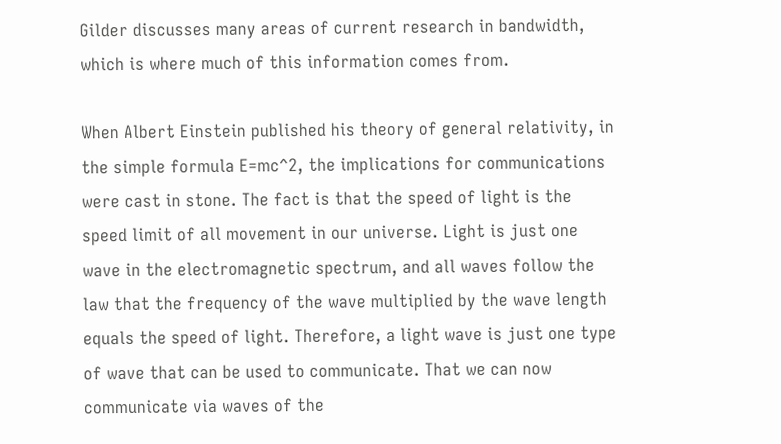Gilder discusses many areas of current research in bandwidth, which is where much of this information comes from.

When Albert Einstein published his theory of general relativity, in the simple formula E=mc^2, the implications for communications were cast in stone. The fact is that the speed of light is the speed limit of all movement in our universe. Light is just one wave in the electromagnetic spectrum, and all waves follow the law that the frequency of the wave multiplied by the wave length equals the speed of light. Therefore, a light wave is just one type of wave that can be used to communicate. That we can now communicate via waves of the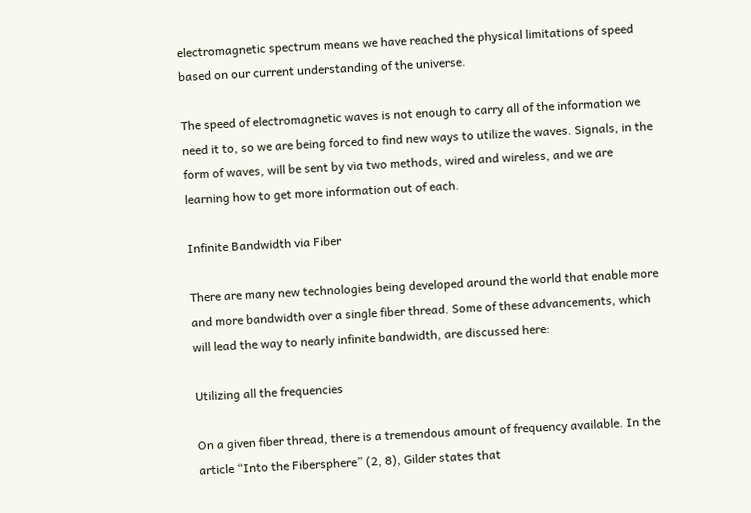electromagnetic spectrum means we have reached the physical limitations of speed based on our current understanding of the universe.

The speed of electromagnetic waves is not enough to carry all of the information we need it to, so we are being forced to find new ways to utilize the waves. Signals, in the form of waves, will be sent by via two methods, wired and wireless, and we are learning how to get more information out of each.

Infinite Bandwidth via Fiber

There are many new technologies being developed around the world that enable more and more bandwidth over a single fiber thread. Some of these advancements, which will lead the way to nearly infinite bandwidth, are discussed here:

Utilizing all the frequencies

On a given fiber thread, there is a tremendous amount of frequency available. In the article “Into the Fibersphere” (2, 8), Gilder states that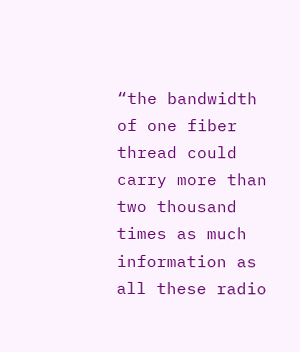“the bandwidth of one fiber thread could carry more than two thousand times as much information as all these radio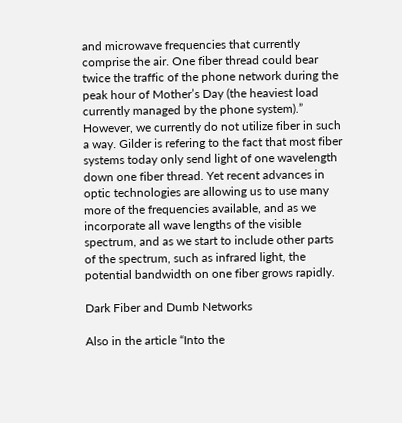and microwave frequencies that currently comprise the air. One fiber thread could bear twice the traffic of the phone network during the peak hour of Mother’s Day (the heaviest load currently managed by the phone system).” However, we currently do not utilize fiber in such a way. Gilder is refering to the fact that most fiber systems today only send light of one wavelength down one fiber thread. Yet recent advances in optic technologies are allowing us to use many more of the frequencies available, and as we incorporate all wave lengths of the visible spectrum, and as we start to include other parts of the spectrum, such as infrared light, the potential bandwidth on one fiber grows rapidly.

Dark Fiber and Dumb Networks

Also in the article “Into the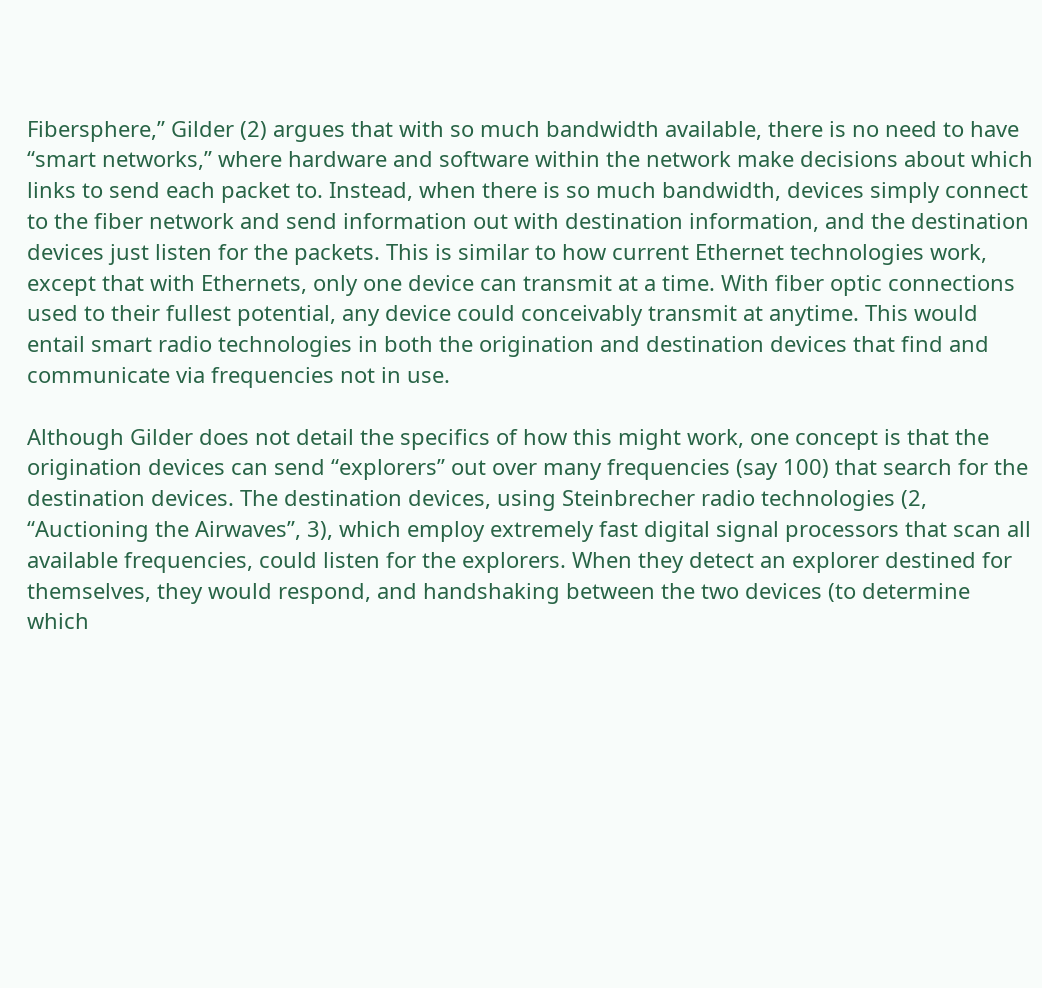Fibersphere,” Gilder (2) argues that with so much bandwidth available, there is no need to have “smart networks,” where hardware and software within the network make decisions about which links to send each packet to. Instead, when there is so much bandwidth, devices simply connect to the fiber network and send information out with destination information, and the destination devices just listen for the packets. This is similar to how current Ethernet technologies work, except that with Ethernets, only one device can transmit at a time. With fiber optic connections used to their fullest potential, any device could conceivably transmit at anytime. This would entail smart radio technologies in both the origination and destination devices that find and communicate via frequencies not in use.

Although Gilder does not detail the specifics of how this might work, one concept is that the origination devices can send “explorers” out over many frequencies (say 100) that search for the destination devices. The destination devices, using Steinbrecher radio technologies (2, “Auctioning the Airwaves”, 3), which employ extremely fast digital signal processors that scan all available frequencies, could listen for the explorers. When they detect an explorer destined for themselves, they would respond, and handshaking between the two devices (to determine which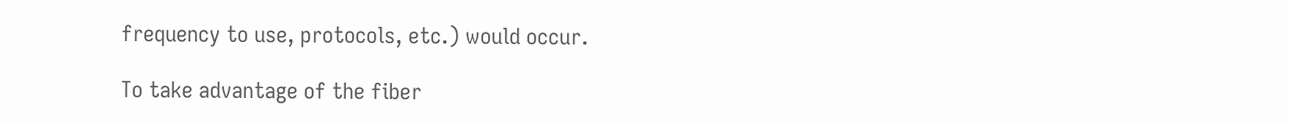frequency to use, protocols, etc.) would occur.

To take advantage of the fiber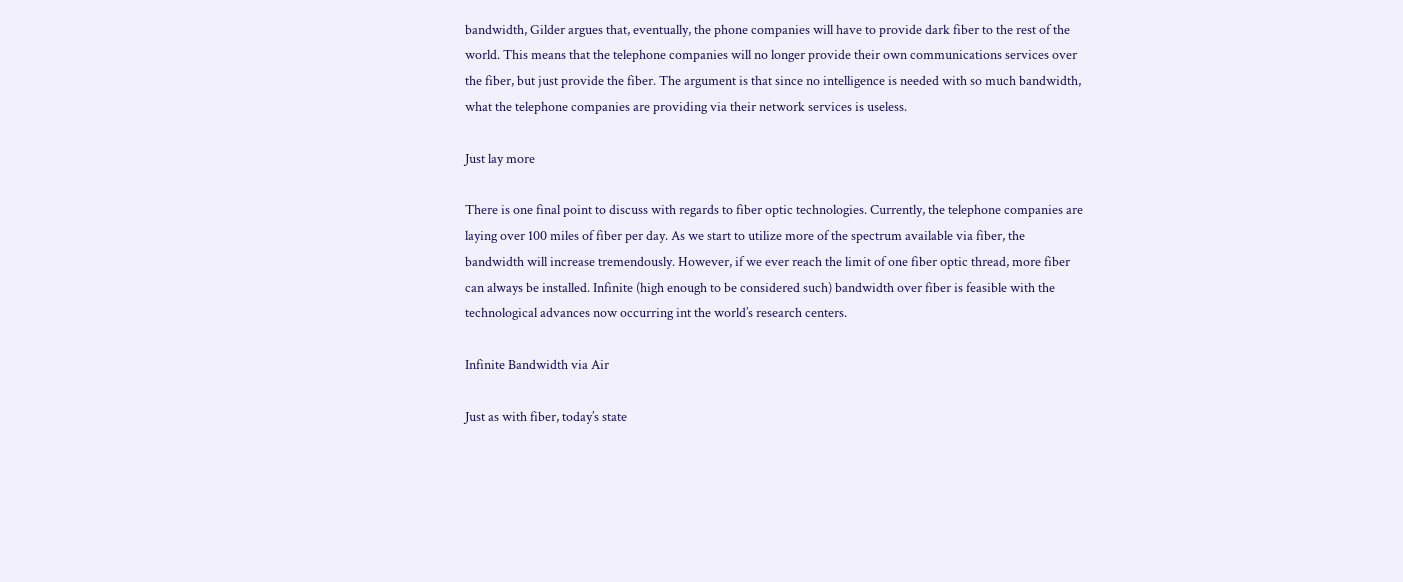bandwidth, Gilder argues that, eventually, the phone companies will have to provide dark fiber to the rest of the world. This means that the telephone companies will no longer provide their own communications services over the fiber, but just provide the fiber. The argument is that since no intelligence is needed with so much bandwidth, what the telephone companies are providing via their network services is useless.

Just lay more

There is one final point to discuss with regards to fiber optic technologies. Currently, the telephone companies are laying over 100 miles of fiber per day. As we start to utilize more of the spectrum available via fiber, the bandwidth will increase tremendously. However, if we ever reach the limit of one fiber optic thread, more fiber can always be installed. Infinite (high enough to be considered such) bandwidth over fiber is feasible with the technological advances now occurring int the world’s research centers.

Infinite Bandwidth via Air

Just as with fiber, today’s state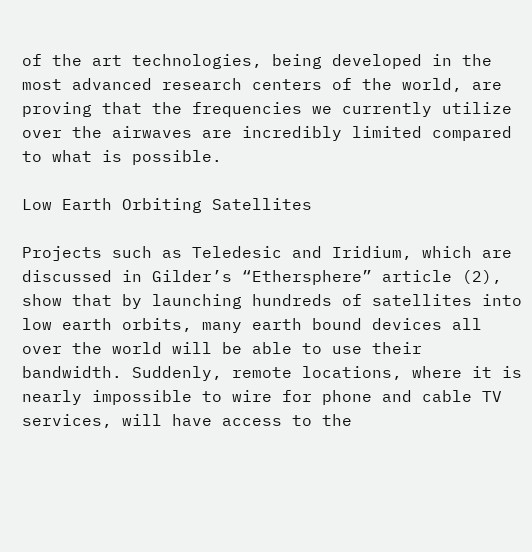of the art technologies, being developed in the most advanced research centers of the world, are proving that the frequencies we currently utilize over the airwaves are incredibly limited compared to what is possible.

Low Earth Orbiting Satellites

Projects such as Teledesic and Iridium, which are discussed in Gilder’s “Ethersphere” article (2), show that by launching hundreds of satellites into low earth orbits, many earth bound devices all over the world will be able to use their bandwidth. Suddenly, remote locations, where it is nearly impossible to wire for phone and cable TV services, will have access to the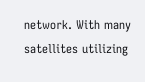network. With many satellites utilizing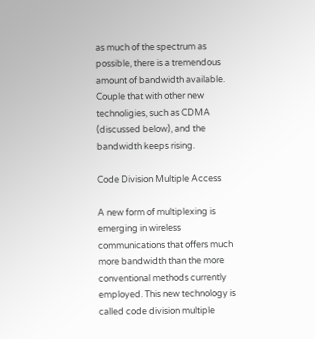as much of the spectrum as possible, there is a tremendous amount of bandwidth available. Couple that with other new technoligies, such as CDMA (discussed below), and the bandwidth keeps rising.

Code Division Multiple Access

A new form of multiplexing is emerging in wireless communications that offers much more bandwidth than the more conventional methods currently employed. This new technology is called code division multiple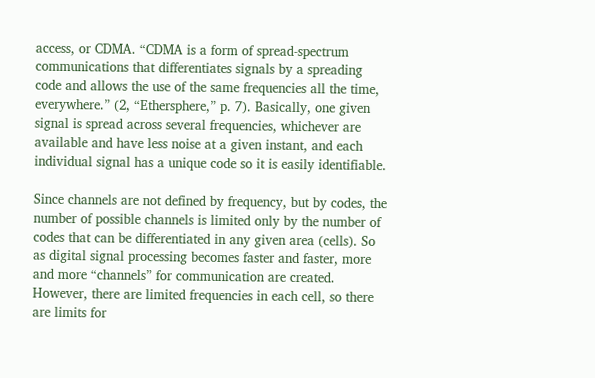access, or CDMA. “CDMA is a form of spread-spectrum communications that differentiates signals by a spreading code and allows the use of the same frequencies all the time, everywhere.” (2, “Ethersphere,” p. 7). Basically, one given signal is spread across several frequencies, whichever are available and have less noise at a given instant, and each individual signal has a unique code so it is easily identifiable.

Since channels are not defined by frequency, but by codes, the number of possible channels is limited only by the number of codes that can be differentiated in any given area (cells). So as digital signal processing becomes faster and faster, more and more “channels” for communication are created. However, there are limited frequencies in each cell, so there are limits for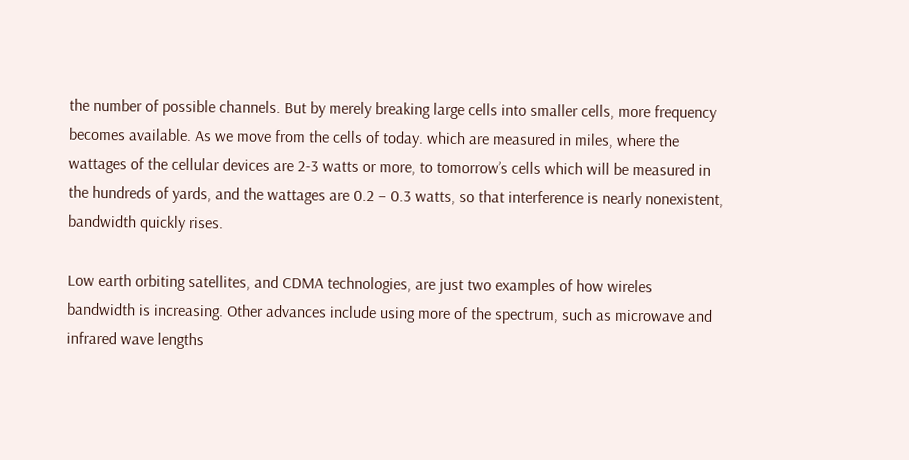the number of possible channels. But by merely breaking large cells into smaller cells, more frequency becomes available. As we move from the cells of today. which are measured in miles, where the wattages of the cellular devices are 2-3 watts or more, to tomorrow’s cells which will be measured in the hundreds of yards, and the wattages are 0.2 – 0.3 watts, so that interference is nearly nonexistent, bandwidth quickly rises.

Low earth orbiting satellites, and CDMA technologies, are just two examples of how wireles bandwidth is increasing. Other advances include using more of the spectrum, such as microwave and infrared wave lengths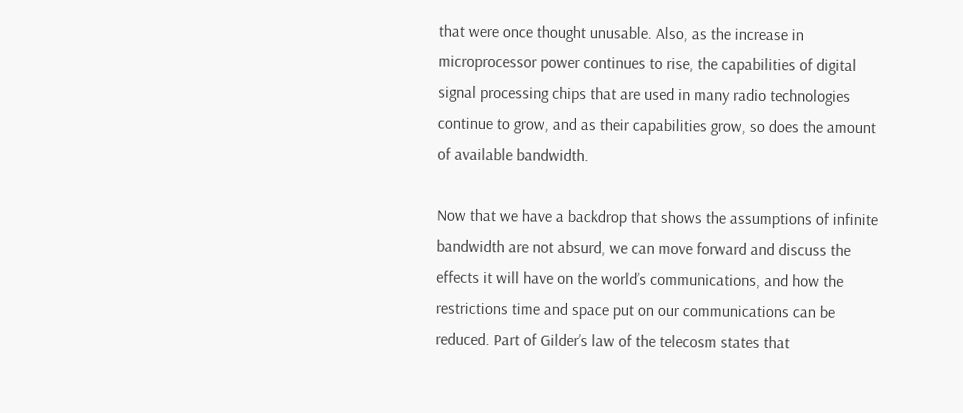that were once thought unusable. Also, as the increase in microprocessor power continues to rise, the capabilities of digital signal processing chips that are used in many radio technologies continue to grow, and as their capabilities grow, so does the amount of available bandwidth.

Now that we have a backdrop that shows the assumptions of infinite bandwidth are not absurd, we can move forward and discuss the effects it will have on the world’s communications, and how the restrictions time and space put on our communications can be reduced. Part of Gilder’s law of the telecosm states that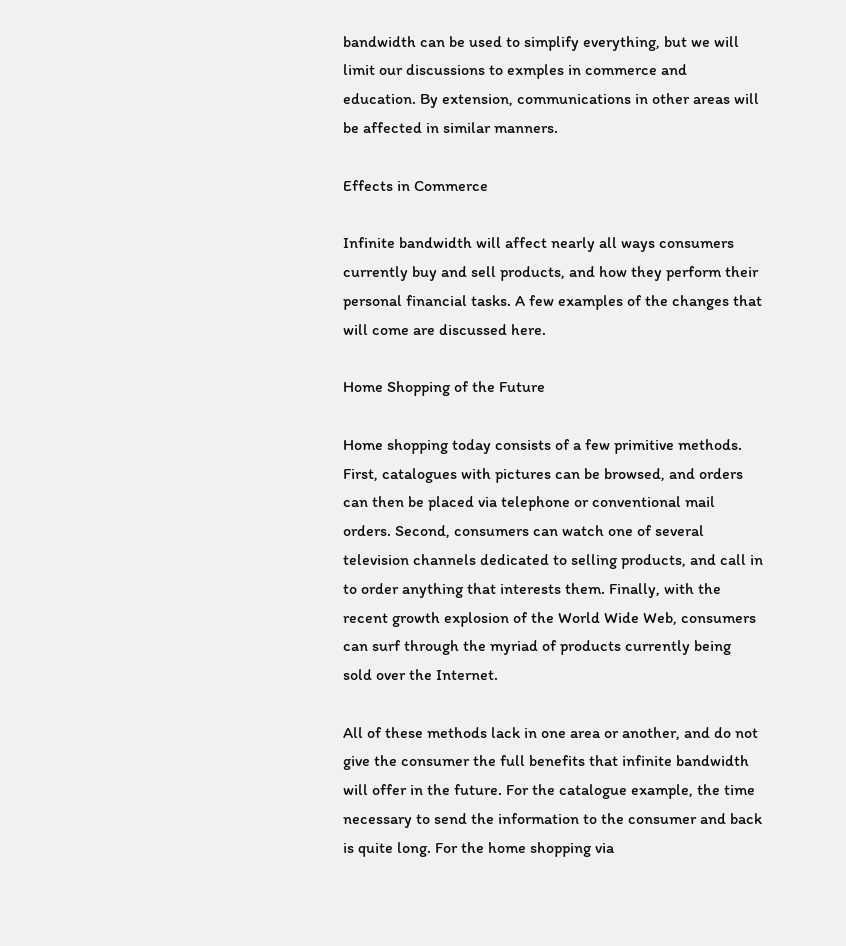bandwidth can be used to simplify everything, but we will limit our discussions to exmples in commerce and education. By extension, communications in other areas will be affected in similar manners.

Effects in Commerce

Infinite bandwidth will affect nearly all ways consumers currently buy and sell products, and how they perform their personal financial tasks. A few examples of the changes that will come are discussed here.

Home Shopping of the Future

Home shopping today consists of a few primitive methods. First, catalogues with pictures can be browsed, and orders can then be placed via telephone or conventional mail orders. Second, consumers can watch one of several television channels dedicated to selling products, and call in to order anything that interests them. Finally, with the recent growth explosion of the World Wide Web, consumers can surf through the myriad of products currently being sold over the Internet.

All of these methods lack in one area or another, and do not give the consumer the full benefits that infinite bandwidth will offer in the future. For the catalogue example, the time necessary to send the information to the consumer and back is quite long. For the home shopping via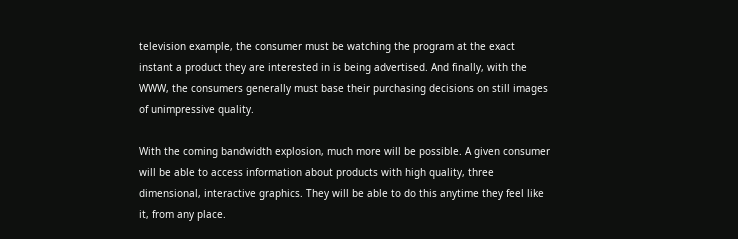television example, the consumer must be watching the program at the exact instant a product they are interested in is being advertised. And finally, with the WWW, the consumers generally must base their purchasing decisions on still images of unimpressive quality.

With the coming bandwidth explosion, much more will be possible. A given consumer will be able to access information about products with high quality, three dimensional, interactive graphics. They will be able to do this anytime they feel like it, from any place.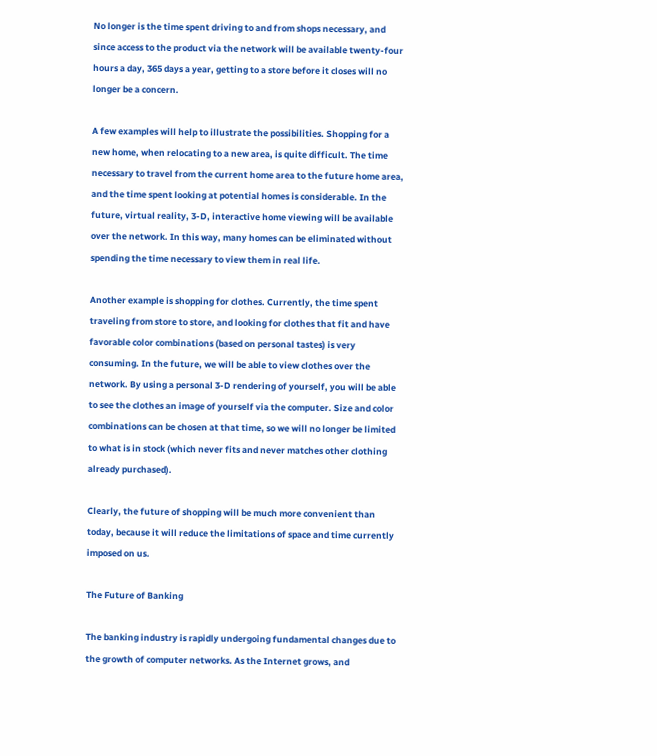No longer is the time spent driving to and from shops necessary, and since access to the product via the network will be available twenty-four hours a day, 365 days a year, getting to a store before it closes will no longer be a concern.

A few examples will help to illustrate the possibilities. Shopping for a new home, when relocating to a new area, is quite difficult. The time necessary to travel from the current home area to the future home area, and the time spent looking at potential homes is considerable. In the future, virtual reality, 3-D, interactive home viewing will be available over the network. In this way, many homes can be eliminated without spending the time necessary to view them in real life.

Another example is shopping for clothes. Currently, the time spent traveling from store to store, and looking for clothes that fit and have favorable color combinations (based on personal tastes) is very consuming. In the future, we will be able to view clothes over the network. By using a personal 3-D rendering of yourself, you will be able to see the clothes an image of yourself via the computer. Size and color combinations can be chosen at that time, so we will no longer be limited to what is in stock (which never fits and never matches other clothing already purchased).

Clearly, the future of shopping will be much more convenient than today, because it will reduce the limitations of space and time currently imposed on us.

The Future of Banking

The banking industry is rapidly undergoing fundamental changes due to the growth of computer networks. As the Internet grows, and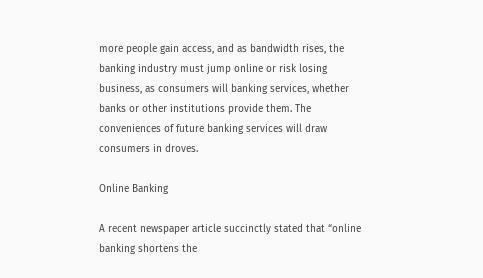more people gain access, and as bandwidth rises, the banking industry must jump online or risk losing business, as consumers will banking services, whether banks or other institutions provide them. The conveniences of future banking services will draw consumers in droves.

Online Banking

A recent newspaper article succinctly stated that “online banking shortens the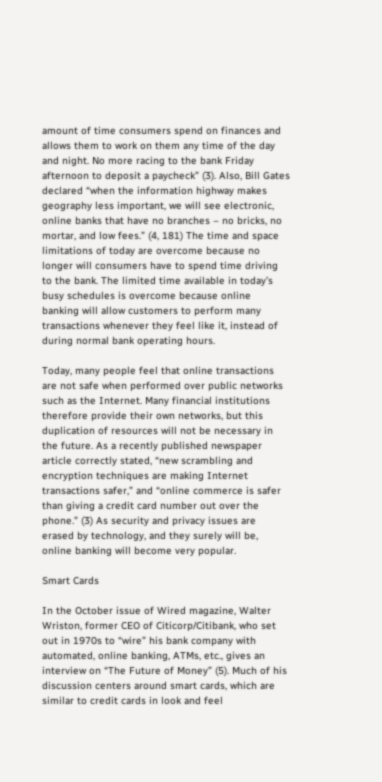amount of time consumers spend on finances and allows them to work on them any time of the day and night. No more racing to the bank Friday afternoon to deposit a paycheck” (3). Also, Bill Gates declared “when the information highway makes geography less important, we will see electronic, online banks that have no branches – no bricks, no mortar, and low fees.” (4, 181) The time and space limitations of today are overcome because no longer will consumers have to spend time driving to the bank. The limited time available in today’s busy schedules is overcome because online banking will allow customers to perform many transactions whenever they feel like it, instead of during normal bank operating hours.

Today, many people feel that online transactions are not safe when performed over public networks such as the Internet. Many financial institutions therefore provide their own networks, but this duplication of resources will not be necessary in the future. As a recently published newspaper article correctly stated, “new scrambling and encryption techniques are making Internet transactions safer,” and “online commerce is safer than giving a credit card number out over the phone.” (3) As security and privacy issues are erased by technology, and they surely will be, online banking will become very popular.

Smart Cards

In the October issue of Wired magazine, Walter Wriston, former CEO of Citicorp/Citibank, who set out in 1970s to “wire” his bank company with automated, online banking, ATMs, etc., gives an interview on “The Future of Money” (5). Much of his discussion centers around smart cards, which are similar to credit cards in look and feel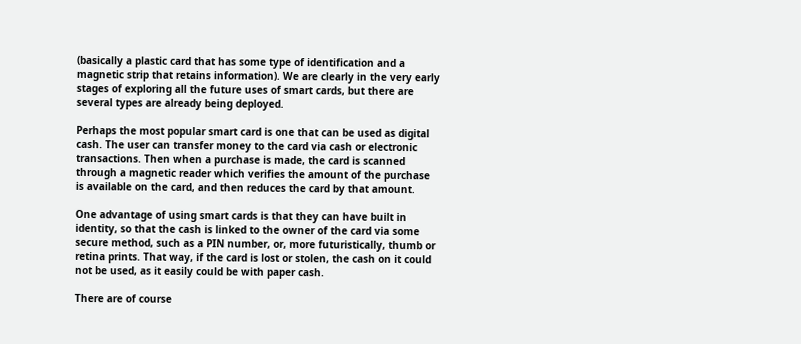(basically a plastic card that has some type of identification and a magnetic strip that retains information). We are clearly in the very early stages of exploring all the future uses of smart cards, but there are several types are already being deployed.

Perhaps the most popular smart card is one that can be used as digital cash. The user can transfer money to the card via cash or electronic transactions. Then when a purchase is made, the card is scanned through a magnetic reader which verifies the amount of the purchase is available on the card, and then reduces the card by that amount.

One advantage of using smart cards is that they can have built in identity, so that the cash is linked to the owner of the card via some secure method, such as a PIN number, or, more futuristically, thumb or retina prints. That way, if the card is lost or stolen, the cash on it could not be used, as it easily could be with paper cash.

There are of course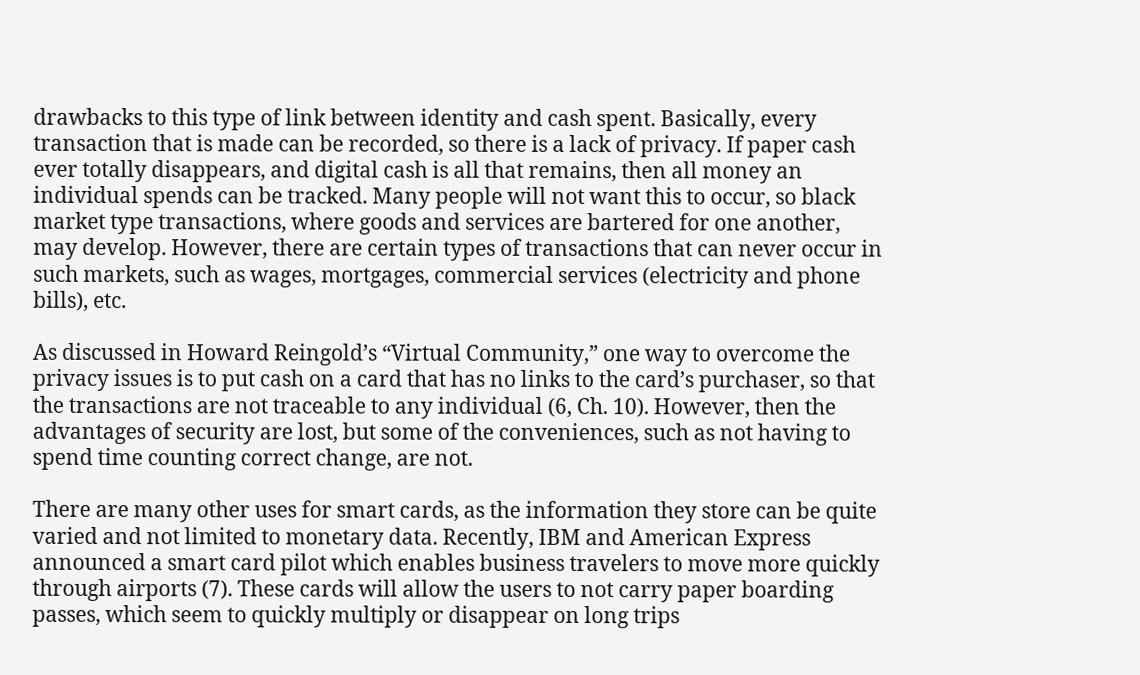drawbacks to this type of link between identity and cash spent. Basically, every transaction that is made can be recorded, so there is a lack of privacy. If paper cash ever totally disappears, and digital cash is all that remains, then all money an individual spends can be tracked. Many people will not want this to occur, so black market type transactions, where goods and services are bartered for one another, may develop. However, there are certain types of transactions that can never occur in such markets, such as wages, mortgages, commercial services (electricity and phone bills), etc.

As discussed in Howard Reingold’s “Virtual Community,” one way to overcome the privacy issues is to put cash on a card that has no links to the card’s purchaser, so that the transactions are not traceable to any individual (6, Ch. 10). However, then the advantages of security are lost, but some of the conveniences, such as not having to spend time counting correct change, are not.

There are many other uses for smart cards, as the information they store can be quite varied and not limited to monetary data. Recently, IBM and American Express announced a smart card pilot which enables business travelers to move more quickly through airports (7). These cards will allow the users to not carry paper boarding passes, which seem to quickly multiply or disappear on long trips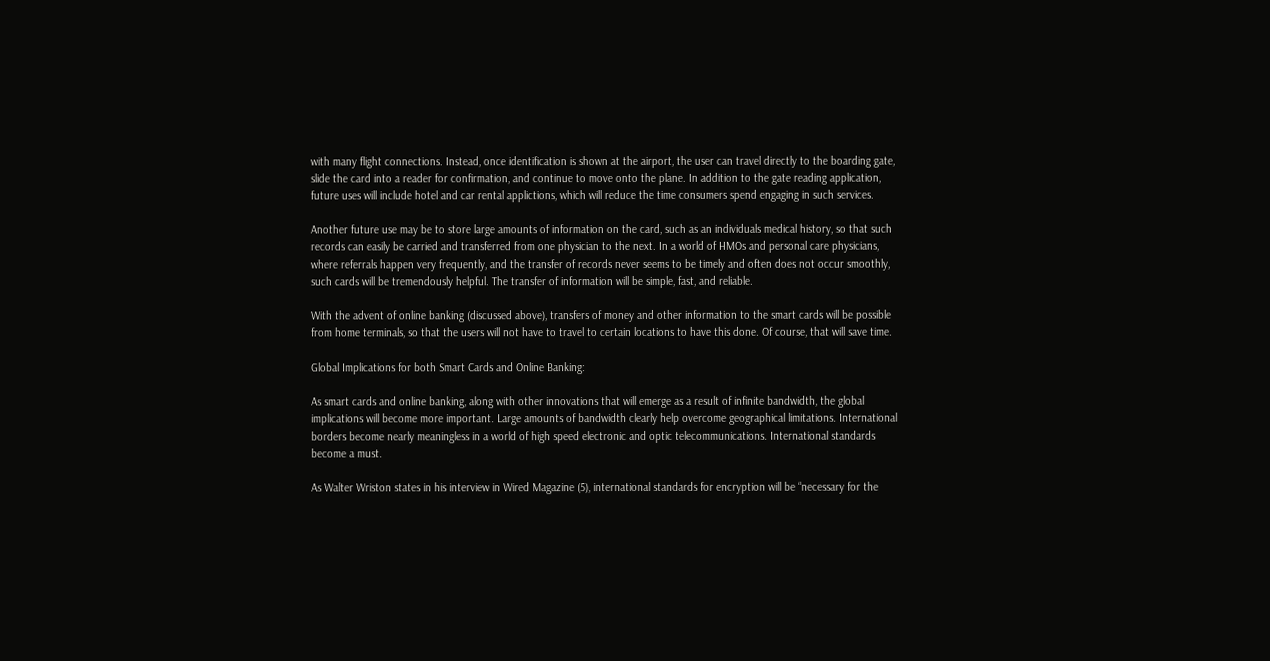with many flight connections. Instead, once identification is shown at the airport, the user can travel directly to the boarding gate, slide the card into a reader for confirmation, and continue to move onto the plane. In addition to the gate reading application, future uses will include hotel and car rental applictions, which will reduce the time consumers spend engaging in such services.

Another future use may be to store large amounts of information on the card, such as an individuals medical history, so that such records can easily be carried and transferred from one physician to the next. In a world of HMOs and personal care physicians, where referrals happen very frequently, and the transfer of records never seems to be timely and often does not occur smoothly, such cards will be tremendously helpful. The transfer of information will be simple, fast, and reliable.

With the advent of online banking (discussed above), transfers of money and other information to the smart cards will be possible from home terminals, so that the users will not have to travel to certain locations to have this done. Of course, that will save time.

Global Implications for both Smart Cards and Online Banking:

As smart cards and online banking, along with other innovations that will emerge as a result of infinite bandwidth, the global implications will become more important. Large amounts of bandwidth clearly help overcome geographical limitations. International borders become nearly meaningless in a world of high speed electronic and optic telecommunications. International standards become a must.

As Walter Wriston states in his interview in Wired Magazine (5), international standards for encryption will be “necessary for the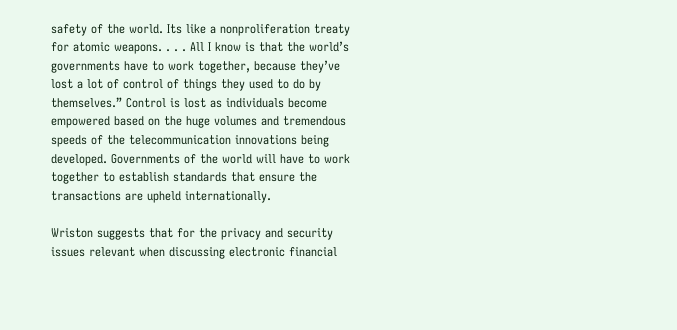safety of the world. Its like a nonproliferation treaty for atomic weapons. . . . All I know is that the world’s governments have to work together, because they’ve lost a lot of control of things they used to do by themselves.” Control is lost as individuals become empowered based on the huge volumes and tremendous speeds of the telecommunication innovations being developed. Governments of the world will have to work together to establish standards that ensure the transactions are upheld internationally.

Wriston suggests that for the privacy and security issues relevant when discussing electronic financial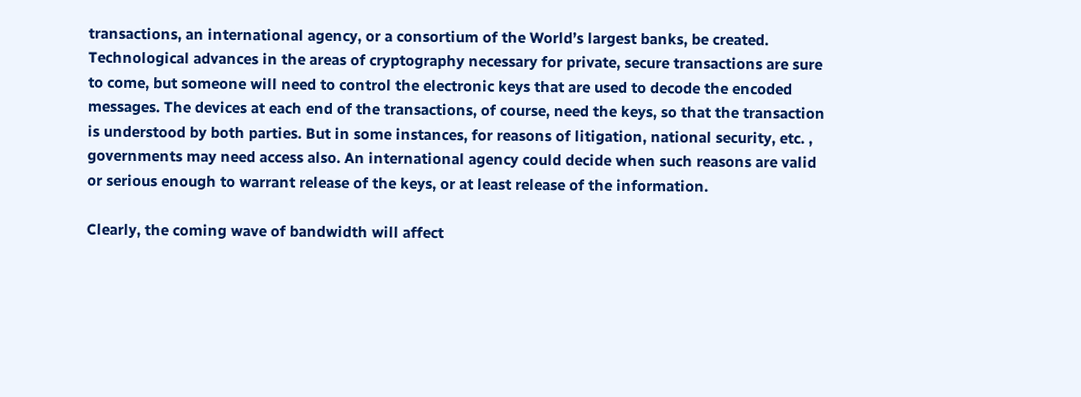transactions, an international agency, or a consortium of the World’s largest banks, be created. Technological advances in the areas of cryptography necessary for private, secure transactions are sure to come, but someone will need to control the electronic keys that are used to decode the encoded messages. The devices at each end of the transactions, of course, need the keys, so that the transaction is understood by both parties. But in some instances, for reasons of litigation, national security, etc. , governments may need access also. An international agency could decide when such reasons are valid or serious enough to warrant release of the keys, or at least release of the information.

Clearly, the coming wave of bandwidth will affect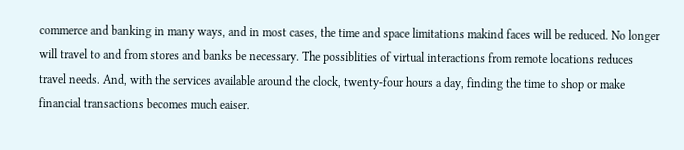commerce and banking in many ways, and in most cases, the time and space limitations makind faces will be reduced. No longer will travel to and from stores and banks be necessary. The possiblities of virtual interactions from remote locations reduces travel needs. And, with the services available around the clock, twenty-four hours a day, finding the time to shop or make financial transactions becomes much eaiser.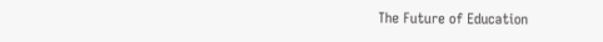The Future of Education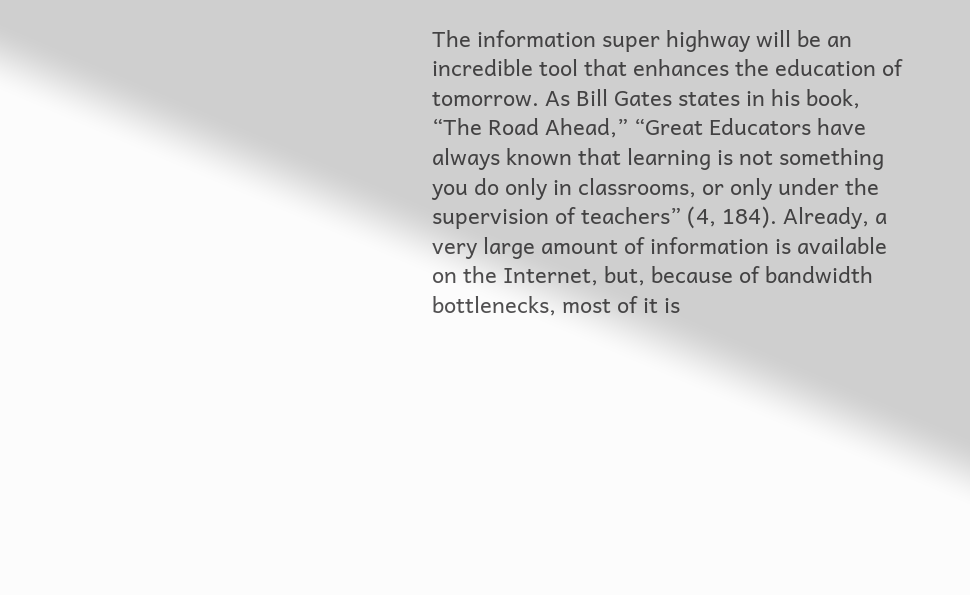The information super highway will be an incredible tool that enhances the education of tomorrow. As Bill Gates states in his book, “The Road Ahead,” “Great Educators have always known that learning is not something you do only in classrooms, or only under the supervision of teachers” (4, 184). Already, a very large amount of information is available on the Internet, but, because of bandwidth bottlenecks, most of it is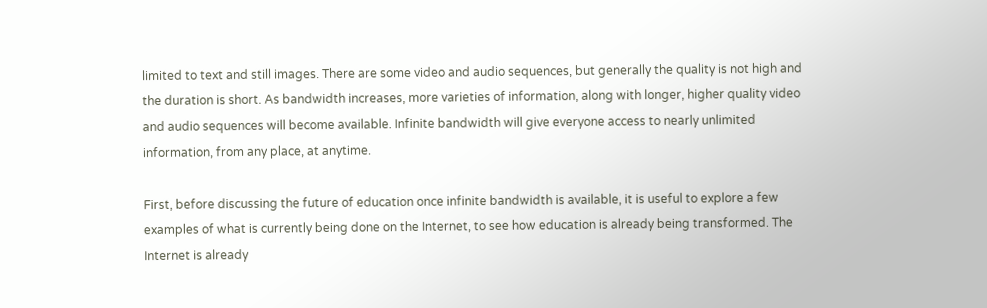limited to text and still images. There are some video and audio sequences, but generally the quality is not high and the duration is short. As bandwidth increases, more varieties of information, along with longer, higher quality video and audio sequences will become available. Infinite bandwidth will give everyone access to nearly unlimited information, from any place, at anytime.

First, before discussing the future of education once infinite bandwidth is available, it is useful to explore a few examples of what is currently being done on the Internet, to see how education is already being transformed. The Internet is already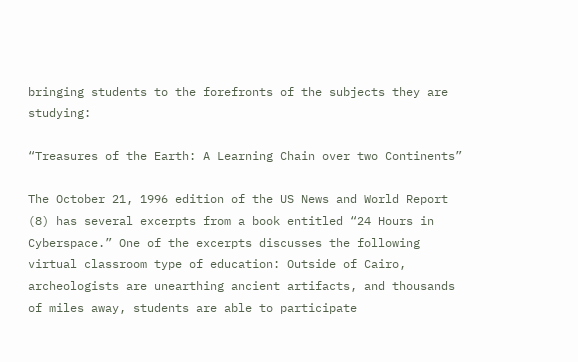bringing students to the forefronts of the subjects they are studying:

“Treasures of the Earth: A Learning Chain over two Continents”

The October 21, 1996 edition of the US News and World Report (8) has several excerpts from a book entitled “24 Hours in Cyberspace.” One of the excerpts discusses the following virtual classroom type of education: Outside of Cairo, archeologists are unearthing ancient artifacts, and thousands of miles away, students are able to participate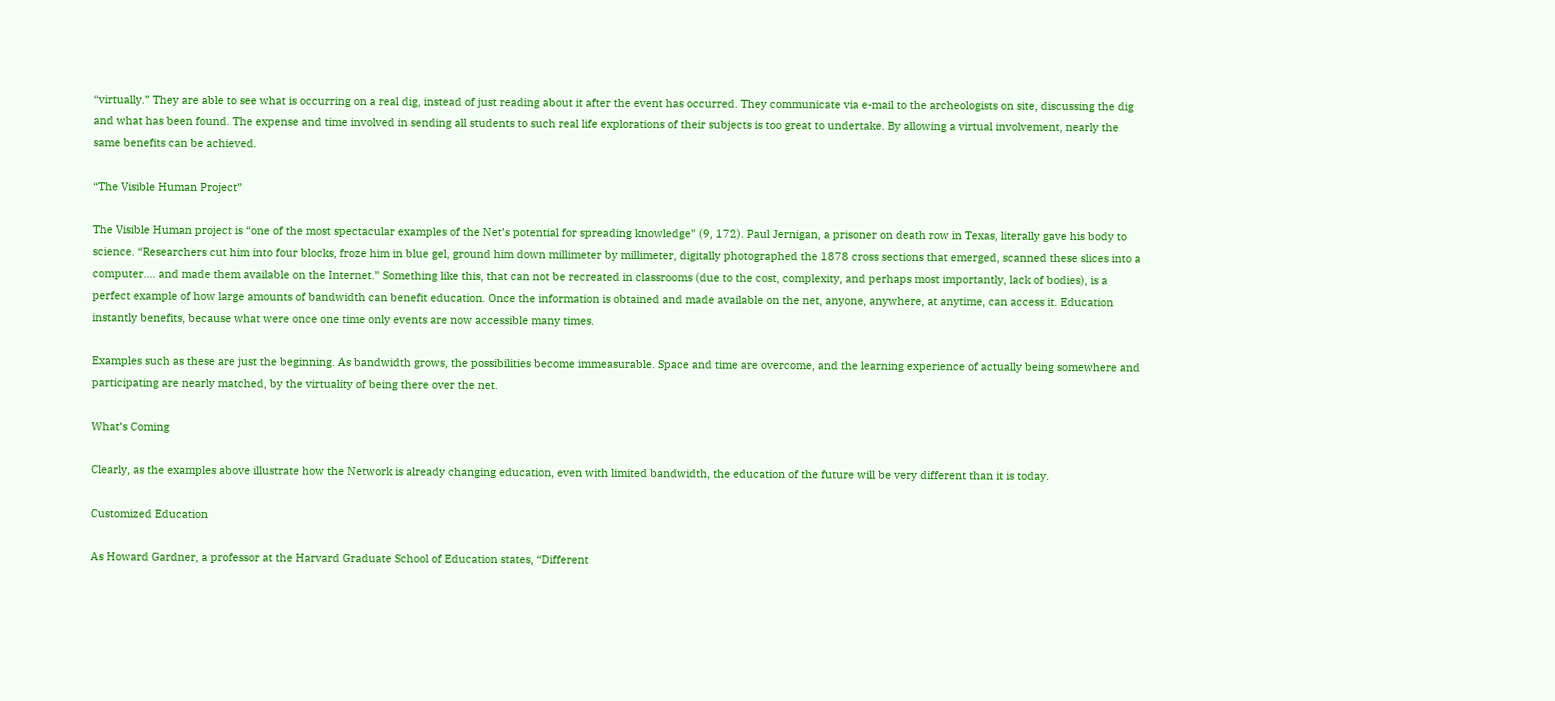“virtually.” They are able to see what is occurring on a real dig, instead of just reading about it after the event has occurred. They communicate via e-mail to the archeologists on site, discussing the dig and what has been found. The expense and time involved in sending all students to such real life explorations of their subjects is too great to undertake. By allowing a virtual involvement, nearly the same benefits can be achieved.

“The Visible Human Project”

The Visible Human project is “one of the most spectacular examples of the Net’s potential for spreading knowledge” (9, 172). Paul Jernigan, a prisoner on death row in Texas, literally gave his body to science. “Researchers cut him into four blocks, froze him in blue gel, ground him down millimeter by millimeter, digitally photographed the 1878 cross sections that emerged, scanned these slices into a computer…. and made them available on the Internet.” Something like this, that can not be recreated in classrooms (due to the cost, complexity, and perhaps most importantly, lack of bodies), is a perfect example of how large amounts of bandwidth can benefit education. Once the information is obtained and made available on the net, anyone, anywhere, at anytime, can access it. Education instantly benefits, because what were once one time only events are now accessible many times.

Examples such as these are just the beginning. As bandwidth grows, the possibilities become immeasurable. Space and time are overcome, and the learning experience of actually being somewhere and participating are nearly matched, by the virtuality of being there over the net.

What’s Coming

Clearly, as the examples above illustrate how the Network is already changing education, even with limited bandwidth, the education of the future will be very different than it is today.

Customized Education

As Howard Gardner, a professor at the Harvard Graduate School of Education states, “Different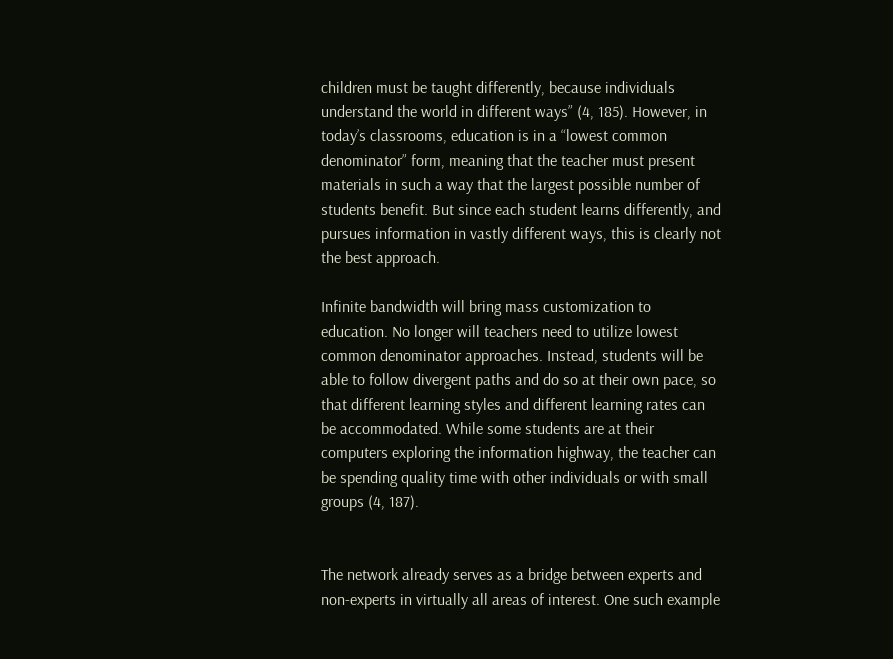children must be taught differently, because individuals understand the world in different ways” (4, 185). However, in today’s classrooms, education is in a “lowest common denominator” form, meaning that the teacher must present materials in such a way that the largest possible number of students benefit. But since each student learns differently, and pursues information in vastly different ways, this is clearly not the best approach.

Infinite bandwidth will bring mass customization to education. No longer will teachers need to utilize lowest common denominator approaches. Instead, students will be able to follow divergent paths and do so at their own pace, so that different learning styles and different learning rates can be accommodated. While some students are at their computers exploring the information highway, the teacher can be spending quality time with other individuals or with small groups (4, 187).


The network already serves as a bridge between experts and non-experts in virtually all areas of interest. One such example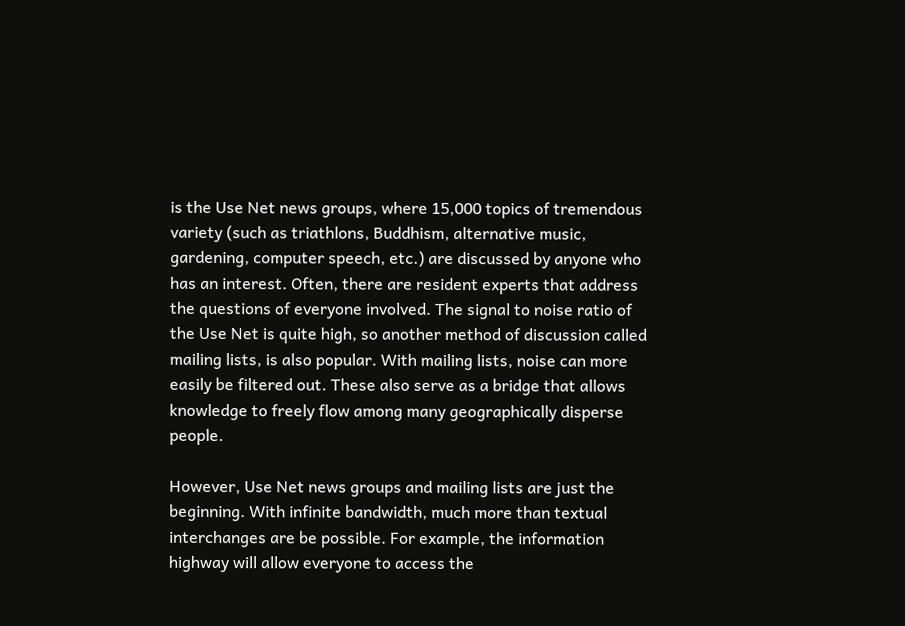is the Use Net news groups, where 15,000 topics of tremendous variety (such as triathlons, Buddhism, alternative music, gardening, computer speech, etc.) are discussed by anyone who has an interest. Often, there are resident experts that address the questions of everyone involved. The signal to noise ratio of the Use Net is quite high, so another method of discussion called mailing lists, is also popular. With mailing lists, noise can more easily be filtered out. These also serve as a bridge that allows knowledge to freely flow among many geographically disperse people.

However, Use Net news groups and mailing lists are just the beginning. With infinite bandwidth, much more than textual interchanges are be possible. For example, the information highway will allow everyone to access the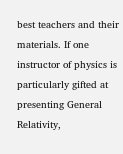best teachers and their materials. If one instructor of physics is particularly gifted at presenting General Relativity,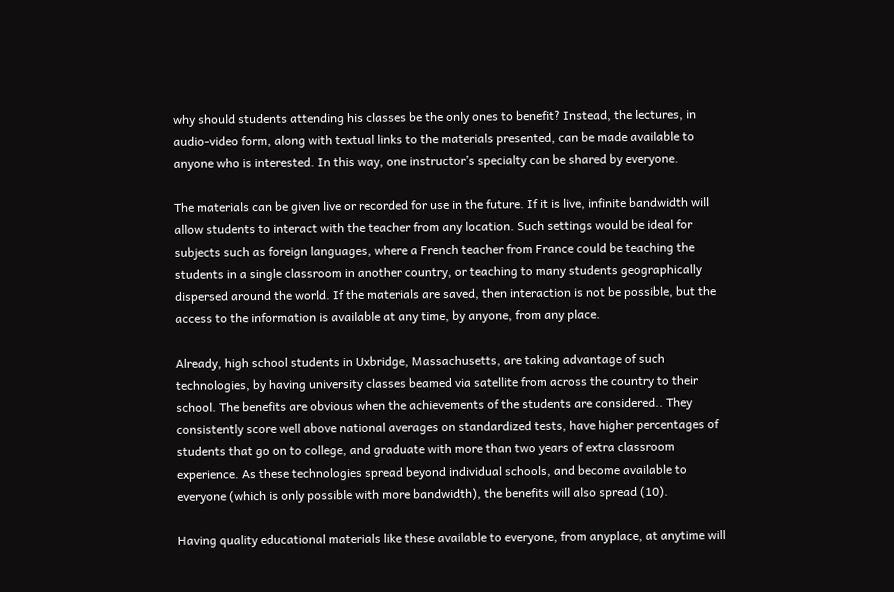why should students attending his classes be the only ones to benefit? Instead, the lectures, in audio-video form, along with textual links to the materials presented, can be made available to anyone who is interested. In this way, one instructor’s specialty can be shared by everyone.

The materials can be given live or recorded for use in the future. If it is live, infinite bandwidth will allow students to interact with the teacher from any location. Such settings would be ideal for subjects such as foreign languages, where a French teacher from France could be teaching the students in a single classroom in another country, or teaching to many students geographically dispersed around the world. If the materials are saved, then interaction is not be possible, but the access to the information is available at any time, by anyone, from any place.

Already, high school students in Uxbridge, Massachusetts, are taking advantage of such technologies, by having university classes beamed via satellite from across the country to their school. The benefits are obvious when the achievements of the students are considered.. They consistently score well above national averages on standardized tests, have higher percentages of students that go on to college, and graduate with more than two years of extra classroom experience. As these technologies spread beyond individual schools, and become available to everyone (which is only possible with more bandwidth), the benefits will also spread (10).

Having quality educational materials like these available to everyone, from anyplace, at anytime will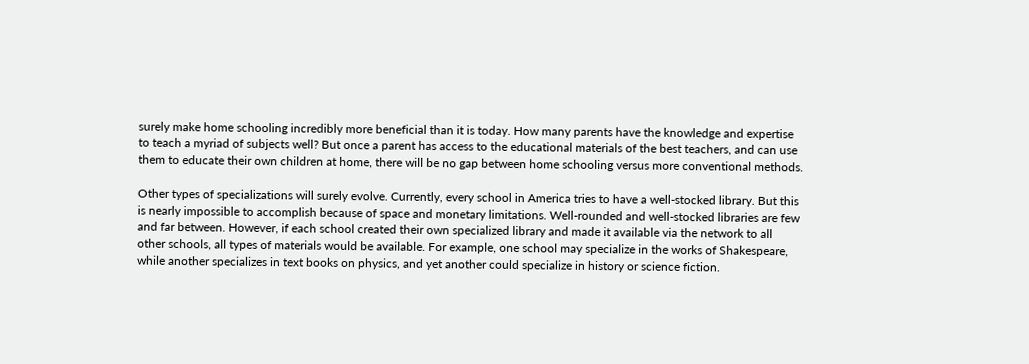surely make home schooling incredibly more beneficial than it is today. How many parents have the knowledge and expertise to teach a myriad of subjects well? But once a parent has access to the educational materials of the best teachers, and can use them to educate their own children at home, there will be no gap between home schooling versus more conventional methods.

Other types of specializations will surely evolve. Currently, every school in America tries to have a well-stocked library. But this is nearly impossible to accomplish because of space and monetary limitations. Well-rounded and well-stocked libraries are few and far between. However, if each school created their own specialized library and made it available via the network to all other schools, all types of materials would be available. For example, one school may specialize in the works of Shakespeare, while another specializes in text books on physics, and yet another could specialize in history or science fiction.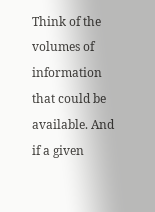Think of the volumes of information that could be available. And if a given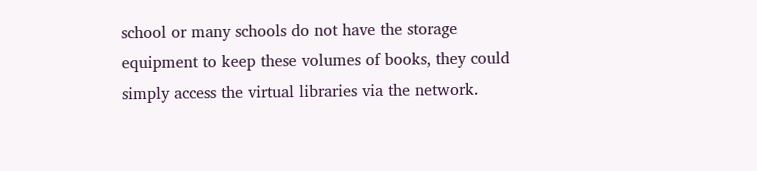school or many schools do not have the storage equipment to keep these volumes of books, they could simply access the virtual libraries via the network.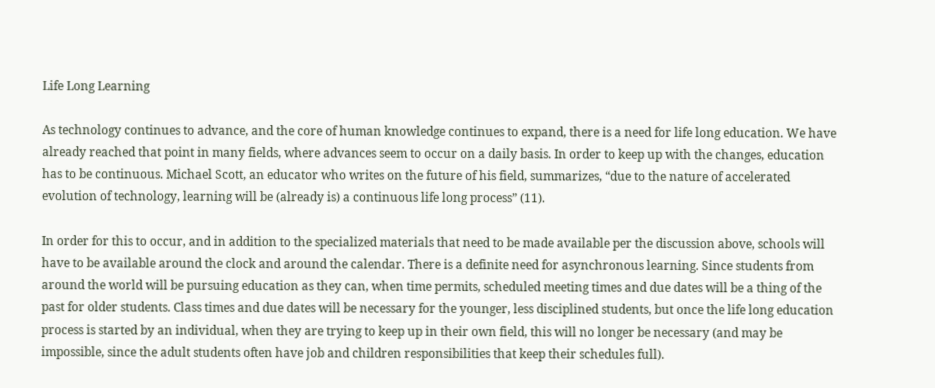Life Long Learning

As technology continues to advance, and the core of human knowledge continues to expand, there is a need for life long education. We have already reached that point in many fields, where advances seem to occur on a daily basis. In order to keep up with the changes, education has to be continuous. Michael Scott, an educator who writes on the future of his field, summarizes, “due to the nature of accelerated evolution of technology, learning will be (already is) a continuous life long process” (11).

In order for this to occur, and in addition to the specialized materials that need to be made available per the discussion above, schools will have to be available around the clock and around the calendar. There is a definite need for asynchronous learning. Since students from around the world will be pursuing education as they can, when time permits, scheduled meeting times and due dates will be a thing of the past for older students. Class times and due dates will be necessary for the younger, less disciplined students, but once the life long education process is started by an individual, when they are trying to keep up in their own field, this will no longer be necessary (and may be impossible, since the adult students often have job and children responsibilities that keep their schedules full).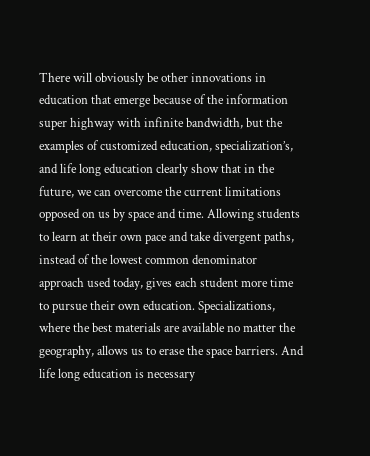There will obviously be other innovations in education that emerge because of the information super highway with infinite bandwidth, but the examples of customized education, specialization’s, and life long education clearly show that in the future, we can overcome the current limitations opposed on us by space and time. Allowing students to learn at their own pace and take divergent paths, instead of the lowest common denominator approach used today, gives each student more time to pursue their own education. Specializations, where the best materials are available no matter the geography, allows us to erase the space barriers. And life long education is necessary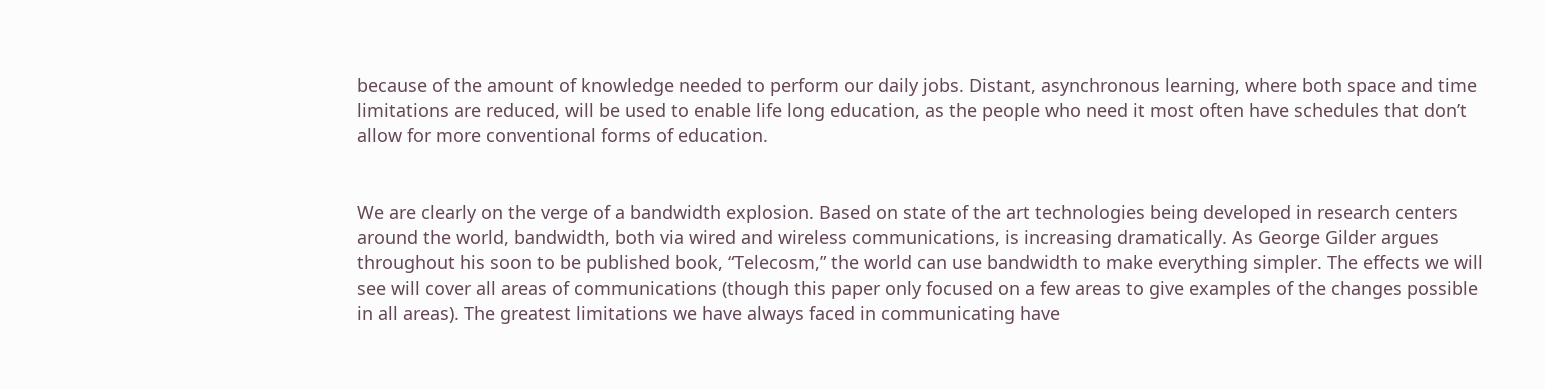because of the amount of knowledge needed to perform our daily jobs. Distant, asynchronous learning, where both space and time limitations are reduced, will be used to enable life long education, as the people who need it most often have schedules that don’t allow for more conventional forms of education.


We are clearly on the verge of a bandwidth explosion. Based on state of the art technologies being developed in research centers around the world, bandwidth, both via wired and wireless communications, is increasing dramatically. As George Gilder argues throughout his soon to be published book, “Telecosm,” the world can use bandwidth to make everything simpler. The effects we will see will cover all areas of communications (though this paper only focused on a few areas to give examples of the changes possible in all areas). The greatest limitations we have always faced in communicating have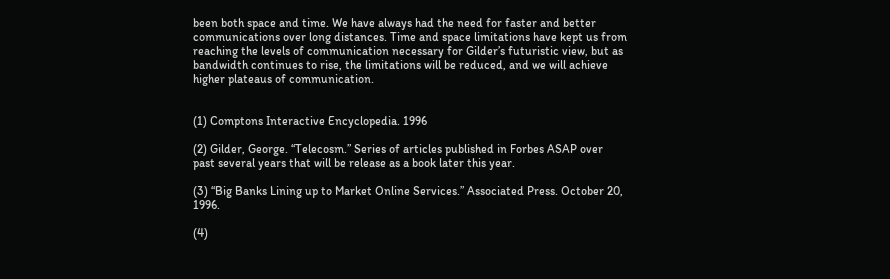been both space and time. We have always had the need for faster and better communications over long distances. Time and space limitations have kept us from reaching the levels of communication necessary for Gilder’s futuristic view, but as bandwidth continues to rise, the limitations will be reduced, and we will achieve higher plateaus of communication.


(1) Comptons Interactive Encyclopedia. 1996

(2) Gilder, George. “Telecosm.” Series of articles published in Forbes ASAP over past several years that will be release as a book later this year.

(3) “Big Banks Lining up to Market Online Services.” Associated Press. October 20, 1996.

(4)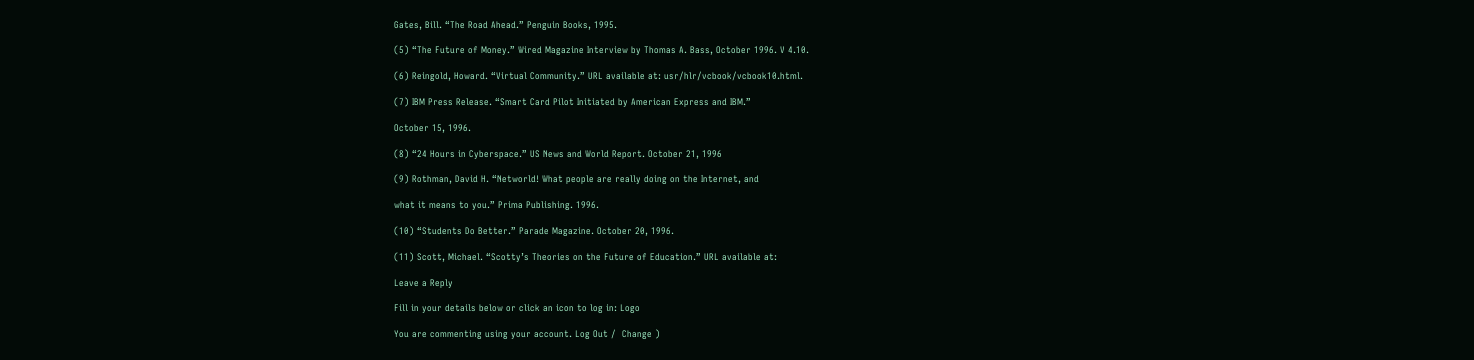Gates, Bill. “The Road Ahead.” Penguin Books, 1995.

(5) “The Future of Money.” Wired Magazine Interview by Thomas A. Bass, October 1996. V 4.10.

(6) Reingold, Howard. “Virtual Community.” URL available at: usr/hlr/vcbook/vcbook10.html.

(7) IBM Press Release. “Smart Card Pilot Initiated by American Express and IBM.”

October 15, 1996.

(8) “24 Hours in Cyberspace.” US News and World Report. October 21, 1996

(9) Rothman, David H. “Networld! What people are really doing on the Internet, and

what it means to you.” Prima Publishing. 1996.

(10) “Students Do Better.” Parade Magazine. October 20, 1996.

(11) Scott, Michael. “Scotty’s Theories on the Future of Education.” URL available at:

Leave a Reply

Fill in your details below or click an icon to log in: Logo

You are commenting using your account. Log Out /  Change )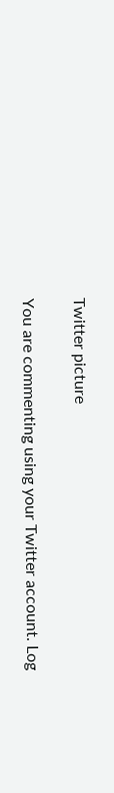Twitter picture

You are commenting using your Twitter account. Log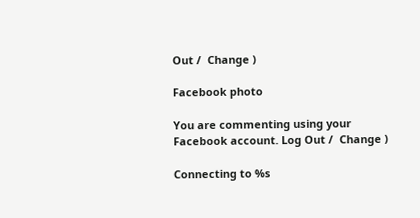Out /  Change )

Facebook photo

You are commenting using your Facebook account. Log Out /  Change )

Connecting to %s